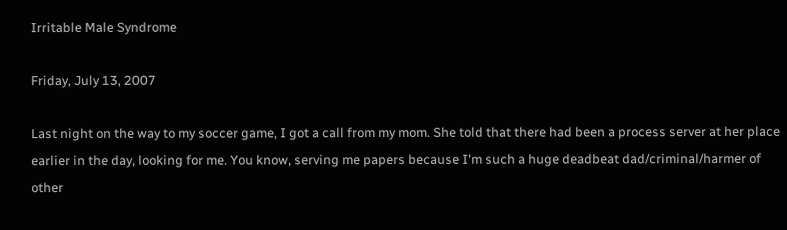Irritable Male Syndrome

Friday, July 13, 2007

Last night on the way to my soccer game, I got a call from my mom. She told that there had been a process server at her place earlier in the day, looking for me. You know, serving me papers because I'm such a huge deadbeat dad/criminal/harmer of other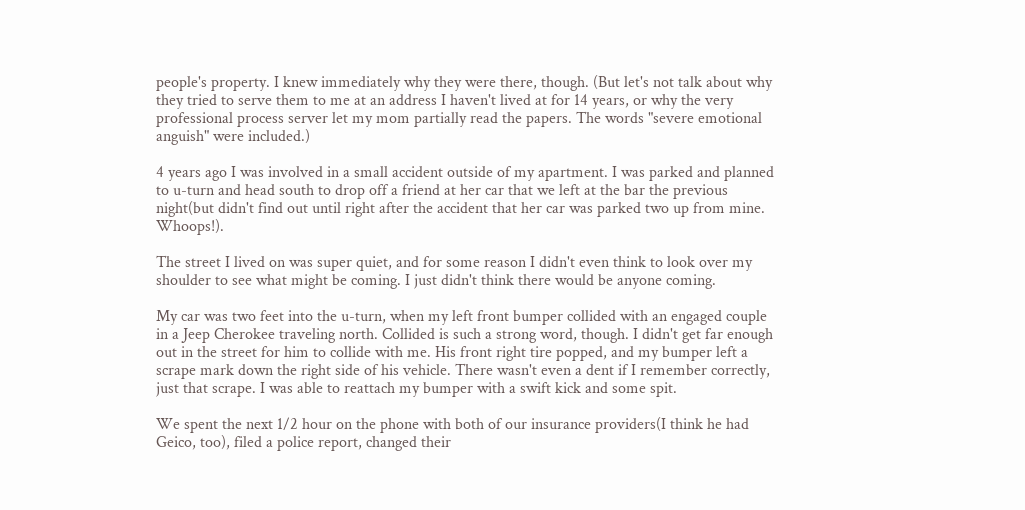people's property. I knew immediately why they were there, though. (But let's not talk about why they tried to serve them to me at an address I haven't lived at for 14 years, or why the very professional process server let my mom partially read the papers. The words "severe emotional anguish" were included.)

4 years ago I was involved in a small accident outside of my apartment. I was parked and planned to u-turn and head south to drop off a friend at her car that we left at the bar the previous night(but didn't find out until right after the accident that her car was parked two up from mine. Whoops!).

The street I lived on was super quiet, and for some reason I didn't even think to look over my shoulder to see what might be coming. I just didn't think there would be anyone coming.

My car was two feet into the u-turn, when my left front bumper collided with an engaged couple in a Jeep Cherokee traveling north. Collided is such a strong word, though. I didn't get far enough out in the street for him to collide with me. His front right tire popped, and my bumper left a scrape mark down the right side of his vehicle. There wasn't even a dent if I remember correctly, just that scrape. I was able to reattach my bumper with a swift kick and some spit.

We spent the next 1/2 hour on the phone with both of our insurance providers(I think he had Geico, too), filed a police report, changed their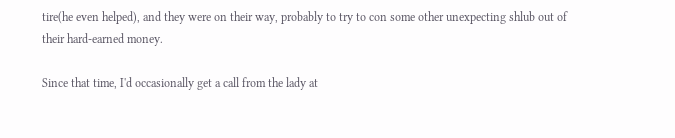tire(he even helped), and they were on their way, probably to try to con some other unexpecting shlub out of their hard-earned money.

Since that time, I'd occasionally get a call from the lady at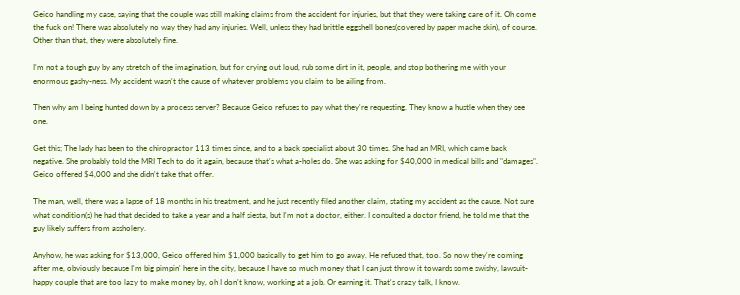Geico handling my case, saying that the couple was still making claims from the accident for injuries, but that they were taking care of it. Oh come the fuck on! There was absolutely no way they had any injuries. Well, unless they had brittle eggshell bones(covered by paper mache skin), of course. Other than that, they were absolutely fine.

I'm not a tough guy by any stretch of the imagination, but for crying out loud, rub some dirt in it, people, and stop bothering me with your enormous gashy-ness. My accident wasn't the cause of whatever problems you claim to be ailing from.

Then why am I being hunted down by a process server? Because Geico refuses to pay what they're requesting. They know a hustle when they see one.

Get this; The lady has been to the chiropractor 113 times since, and to a back specialist about 30 times. She had an MRI, which came back negative. She probably told the MRI Tech to do it again, because that's what a-holes do. She was asking for $40,000 in medical bills and "damages". Geico offered $4,000 and she didn't take that offer.

The man, well, there was a lapse of 18 months in his treatment, and he just recently filed another claim, stating my accident as the cause. Not sure what condition(s) he had that decided to take a year and a half siesta, but I'm not a doctor, either. I consulted a doctor friend, he told me that the guy likely suffers from assholery.

Anyhow, he was asking for $13,000, Geico offered him $1,000 basically to get him to go away. He refused that, too. So now they're coming after me, obviously because I'm big pimpin' here in the city, because I have so much money that I can just throw it towards some swishy, lawsuit-happy couple that are too lazy to make money by, oh I don't know, working at a job. Or earning it. That's crazy talk, I know.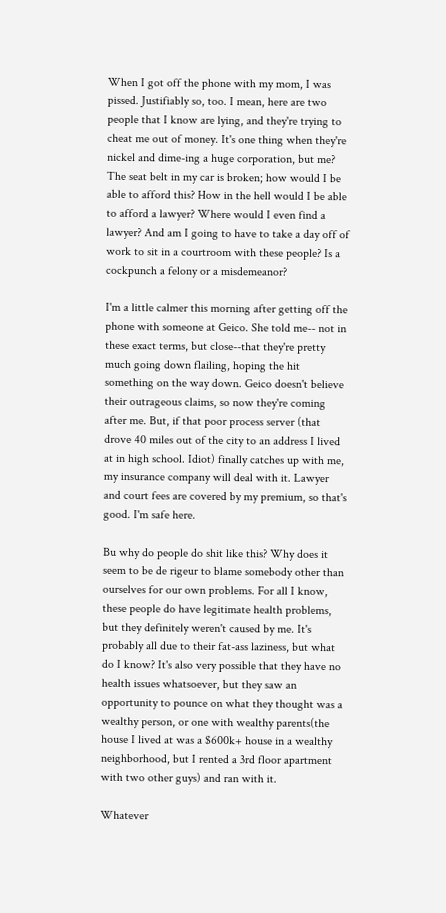When I got off the phone with my mom, I was pissed. Justifiably so, too. I mean, here are two people that I know are lying, and they're trying to cheat me out of money. It's one thing when they're nickel and dime-ing a huge corporation, but me? The seat belt in my car is broken; how would I be able to afford this? How in the hell would I be able to afford a lawyer? Where would I even find a lawyer? And am I going to have to take a day off of work to sit in a courtroom with these people? Is a cockpunch a felony or a misdemeanor?

I'm a little calmer this morning after getting off the phone with someone at Geico. She told me-- not in these exact terms, but close--that they're pretty much going down flailing, hoping the hit something on the way down. Geico doesn't believe their outrageous claims, so now they're coming after me. But, if that poor process server (that drove 40 miles out of the city to an address I lived at in high school. Idiot) finally catches up with me, my insurance company will deal with it. Lawyer and court fees are covered by my premium, so that's good. I'm safe here.

Bu why do people do shit like this? Why does it seem to be de rigeur to blame somebody other than ourselves for our own problems. For all I know, these people do have legitimate health problems, but they definitely weren't caused by me. It's probably all due to their fat-ass laziness, but what do I know? It's also very possible that they have no health issues whatsoever, but they saw an opportunity to pounce on what they thought was a wealthy person, or one with wealthy parents(the house I lived at was a $600k+ house in a wealthy neighborhood, but I rented a 3rd floor apartment with two other guys) and ran with it.

Whatever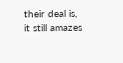their deal is, it still amazes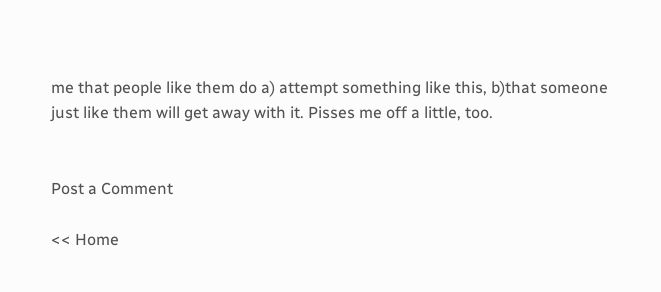me that people like them do a) attempt something like this, b)that someone just like them will get away with it. Pisses me off a little, too.


Post a Comment

<< Home